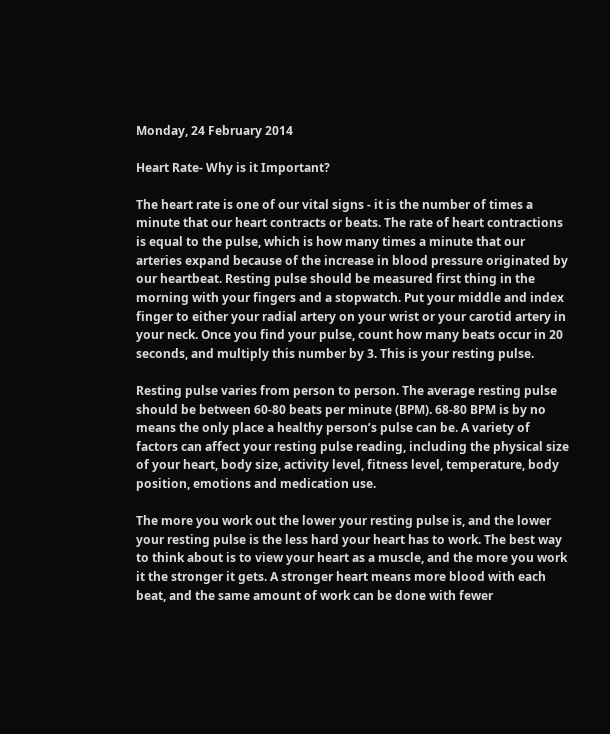Monday, 24 February 2014

Heart Rate- Why is it Important?

The heart rate is one of our vital signs - it is the number of times a minute that our heart contracts or beats. The rate of heart contractions is equal to the pulse, which is how many times a minute that our arteries expand because of the increase in blood pressure originated by our heartbeat. Resting pulse should be measured first thing in the morning with your fingers and a stopwatch. Put your middle and index finger to either your radial artery on your wrist or your carotid artery in your neck. Once you find your pulse, count how many beats occur in 20 seconds, and multiply this number by 3. This is your resting pulse.

Resting pulse varies from person to person. The average resting pulse should be between 60-80 beats per minute (BPM). 68-80 BPM is by no means the only place a healthy person’s pulse can be. A variety of factors can affect your resting pulse reading, including the physical size of your heart, body size, activity level, fitness level, temperature, body position, emotions and medication use.

The more you work out the lower your resting pulse is, and the lower your resting pulse is the less hard your heart has to work. The best way to think about is to view your heart as a muscle, and the more you work it the stronger it gets. A stronger heart means more blood with each beat, and the same amount of work can be done with fewer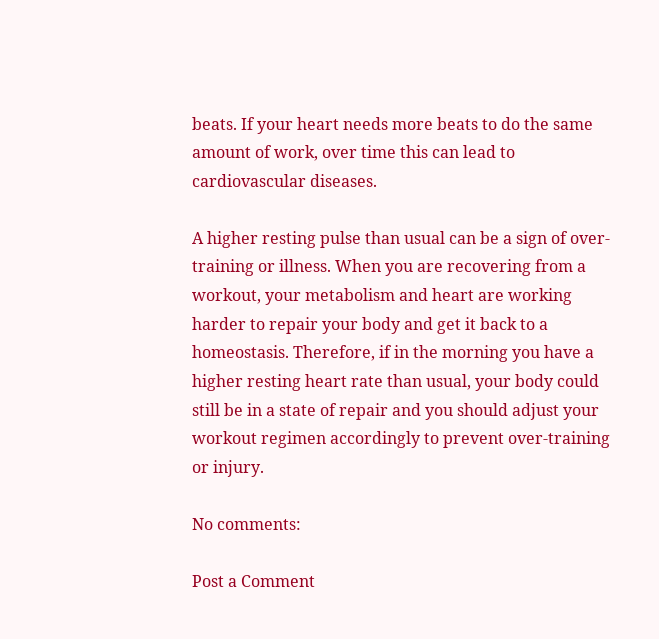beats. If your heart needs more beats to do the same amount of work, over time this can lead to cardiovascular diseases.

A higher resting pulse than usual can be a sign of over-training or illness. When you are recovering from a workout, your metabolism and heart are working harder to repair your body and get it back to a homeostasis. Therefore, if in the morning you have a higher resting heart rate than usual, your body could still be in a state of repair and you should adjust your workout regimen accordingly to prevent over-training or injury.

No comments:

Post a Comment